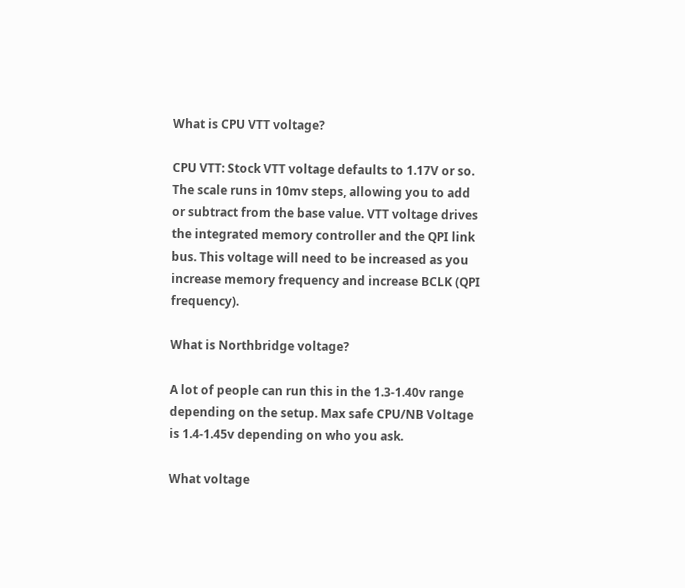What is CPU VTT voltage?

CPU VTT: Stock VTT voltage defaults to 1.17V or so. The scale runs in 10mv steps, allowing you to add or subtract from the base value. VTT voltage drives the integrated memory controller and the QPI link bus. This voltage will need to be increased as you increase memory frequency and increase BCLK (QPI frequency).

What is Northbridge voltage?

A lot of people can run this in the 1.3-1.40v range depending on the setup. Max safe CPU/NB Voltage is 1.4-1.45v depending on who you ask.

What voltage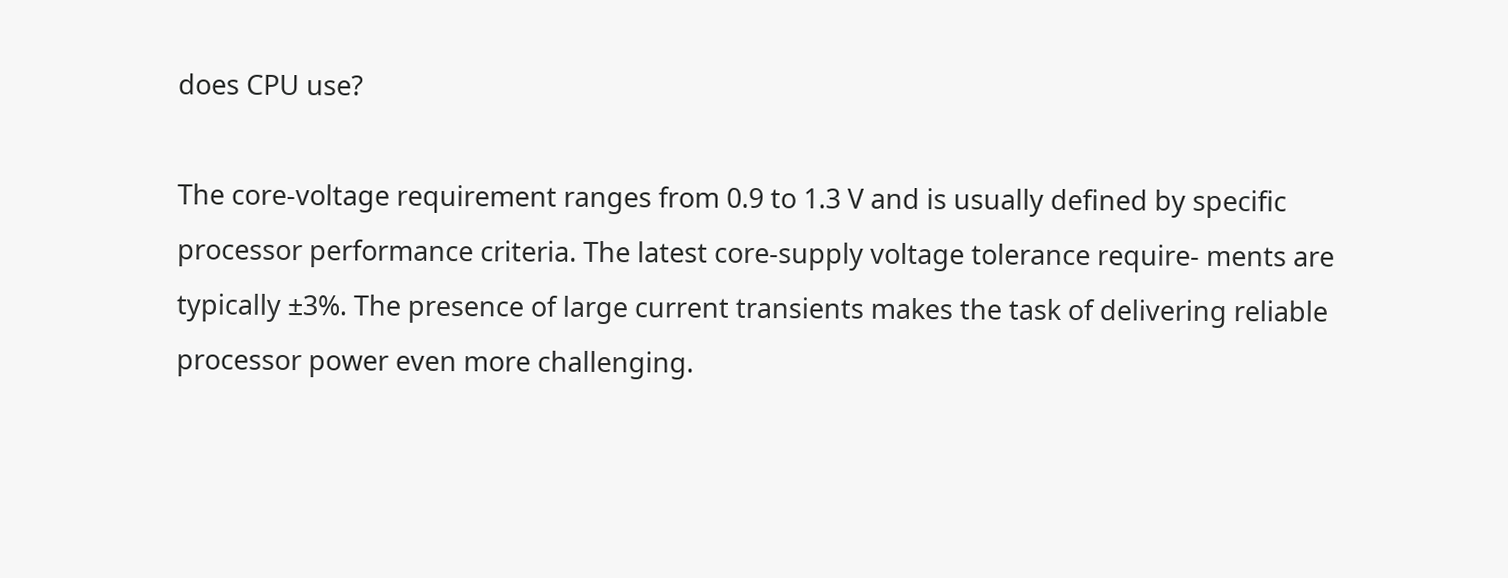does CPU use?

The core-voltage requirement ranges from 0.9 to 1.3 V and is usually defined by specific processor performance criteria. The latest core-supply voltage tolerance require- ments are typically ±3%. The presence of large current transients makes the task of delivering reliable processor power even more challenging.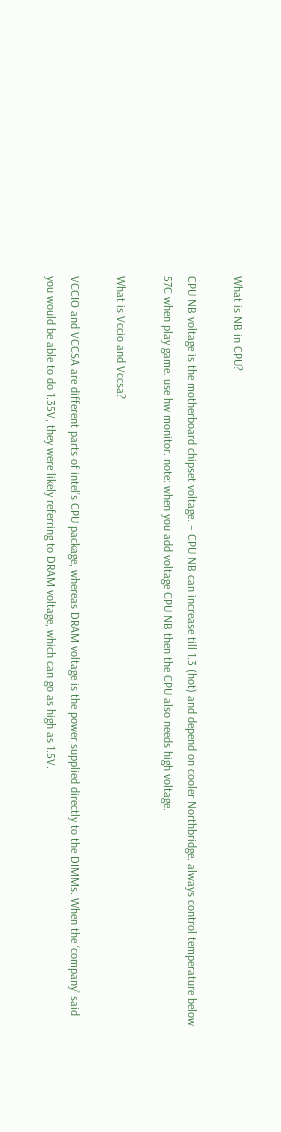What is NB in CPU?

CPU NB voltage is the motherboard chipset voltage. – CPU NB can increase till 1.3 (hot) and depend on cooler Northbridge. always control temperature below 57C when play game. use hw monitor. note: when you add voltage CPU NB then the CPU also needs high voltage.

What is Vccio and Vccsa?

VCCIO and VCCSA are different parts of intel’s CPU package, whereas DRAM voltage is the power supplied directly to the DIMMs. When the ‘company’ said you would be able to do 1.35V, they were likely referring to DRAM voltage, which can go as high as 1.5V.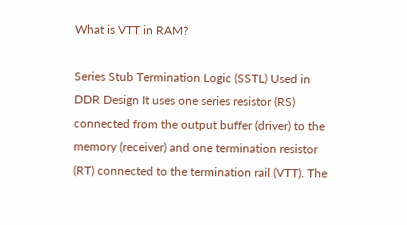What is VTT in RAM?

Series Stub Termination Logic (SSTL) Used in DDR Design It uses one series resistor (RS) connected from the output buffer (driver) to the memory (receiver) and one termination resistor (RT) connected to the termination rail (VTT). The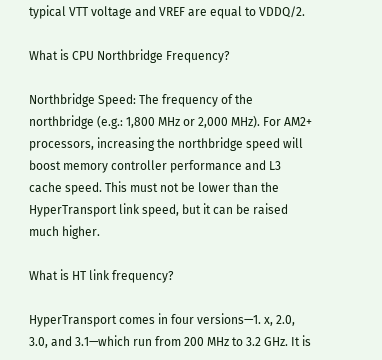typical VTT voltage and VREF are equal to VDDQ/2.

What is CPU Northbridge Frequency?

Northbridge Speed: The frequency of the northbridge (e.g.: 1,800 MHz or 2,000 MHz). For AM2+ processors, increasing the northbridge speed will boost memory controller performance and L3 cache speed. This must not be lower than the HyperTransport link speed, but it can be raised much higher.

What is HT link frequency?

HyperTransport comes in four versions—1. x, 2.0, 3.0, and 3.1—which run from 200 MHz to 3.2 GHz. It is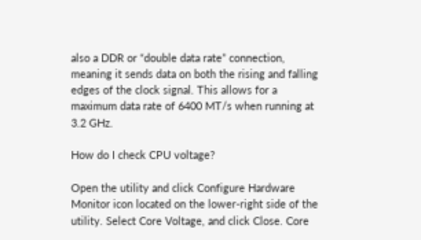also a DDR or “double data rate” connection, meaning it sends data on both the rising and falling edges of the clock signal. This allows for a maximum data rate of 6400 MT/s when running at 3.2 GHz.

How do I check CPU voltage?

Open the utility and click Configure Hardware Monitor icon located on the lower-right side of the utility. Select Core Voltage, and click Close. Core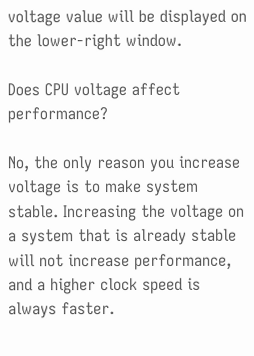voltage value will be displayed on the lower-right window.

Does CPU voltage affect performance?

No, the only reason you increase voltage is to make system stable. Increasing the voltage on a system that is already stable will not increase performance, and a higher clock speed is always faster.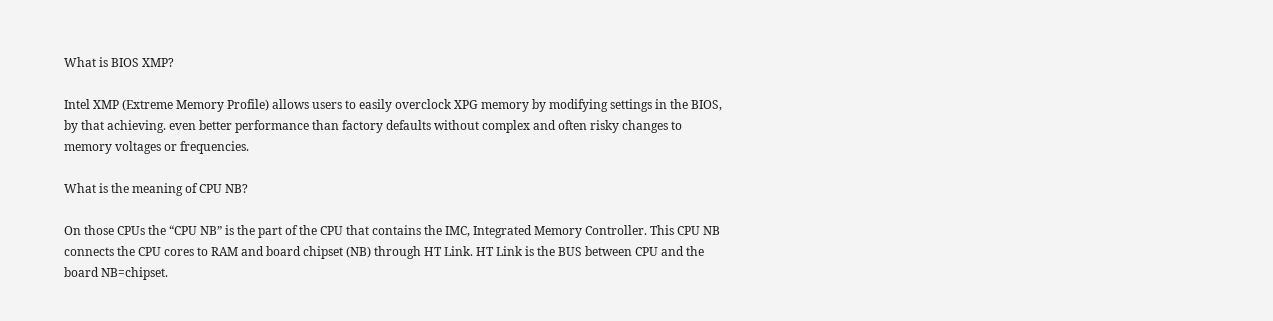What is BIOS XMP?

Intel XMP (Extreme Memory Profile) allows users to easily overclock XPG memory by modifying settings in the BIOS, by that achieving. even better performance than factory defaults without complex and often risky changes to memory voltages or frequencies.

What is the meaning of CPU NB?

On those CPUs the “CPU NB” is the part of the CPU that contains the IMC, Integrated Memory Controller. This CPU NB connects the CPU cores to RAM and board chipset (NB) through HT Link. HT Link is the BUS between CPU and the board NB=chipset.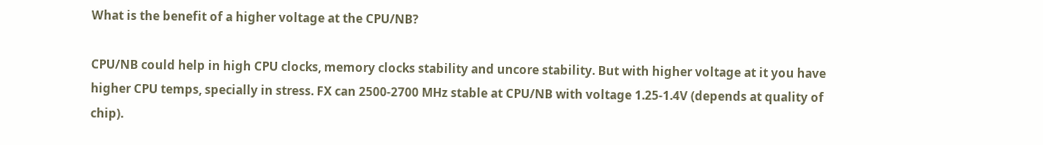What is the benefit of a higher voltage at the CPU/NB?

CPU/NB could help in high CPU clocks, memory clocks stability and uncore stability. But with higher voltage at it you have higher CPU temps, specially in stress. FX can 2500-2700 MHz stable at CPU/NB with voltage 1.25-1.4V (depends at quality of chip).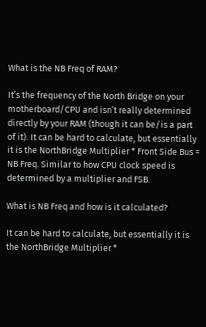What is the NB Freq of RAM?

It’s the frequency of the North Bridge on your motherboard/CPU and isn’t really determined directly by your RAM (though it can be/is a part of it). It can be hard to calculate, but essentially it is the NorthBridge Multiplier * Front Side Bus = NB Freq. Similar to how CPU clock speed is determined by a multiplier and FSB.

What is NB Freq and how is it calculated?

It can be hard to calculate, but essentially it is the NorthBridge Multiplier *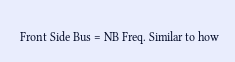Front Side Bus = NB Freq. Similar to how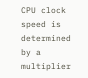CPU clock speed is determined by a multiplier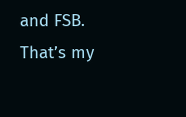and FSB. That’s my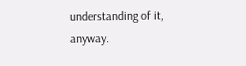understanding of it, anyway.